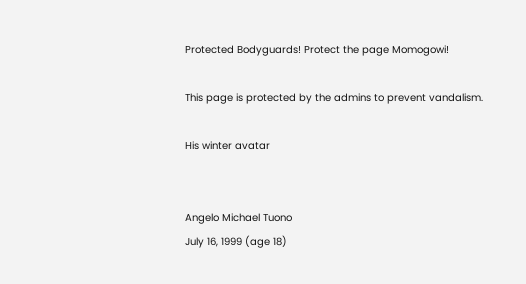Protected Bodyguards! Protect the page Momogowi!

This page is protected by the admins to prevent vandalism.

His winter avatar


Angelo Michael Tuono
July 16, 1999 (age 18)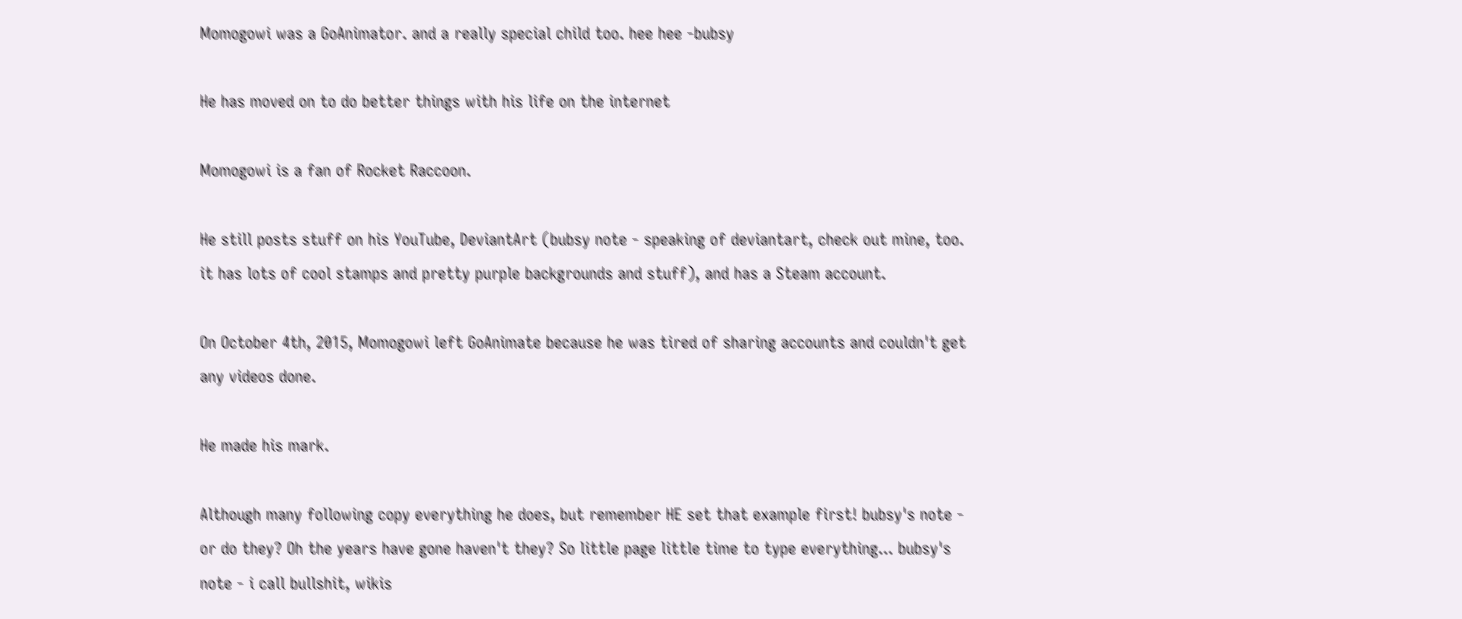Momogowi was a GoAnimator. and a really special child too. hee hee -bubsy

He has moved on to do better things with his life on the internet

Momogowi is a fan of Rocket Raccoon.

He still posts stuff on his YouTube, DeviantArt (bubsy note - speaking of deviantart, check out mine, too. it has lots of cool stamps and pretty purple backgrounds and stuff), and has a Steam account.

On October 4th, 2015, Momogowi left GoAnimate because he was tired of sharing accounts and couldn't get any videos done.

He made his mark.

Although many following copy everything he does, but remember HE set that example first! bubsy's note - or do they? Oh the years have gone haven't they? So little page little time to type everything... bubsy's note - i call bullshit, wikis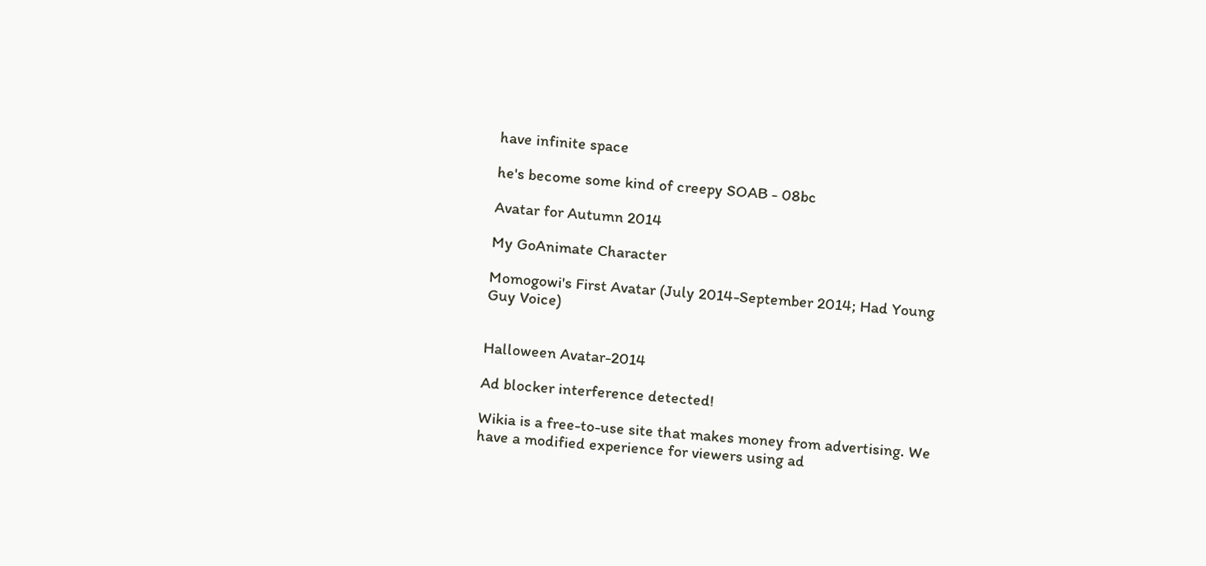have infinite space

he's become some kind of creepy SOAB - 08bc

Avatar for Autumn 2014

My GoAnimate Character

Momogowi's First Avatar (July 2014-September 2014; Had Young Guy Voice)


Halloween Avatar-2014

Ad blocker interference detected!

Wikia is a free-to-use site that makes money from advertising. We have a modified experience for viewers using ad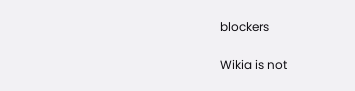blockers

Wikia is not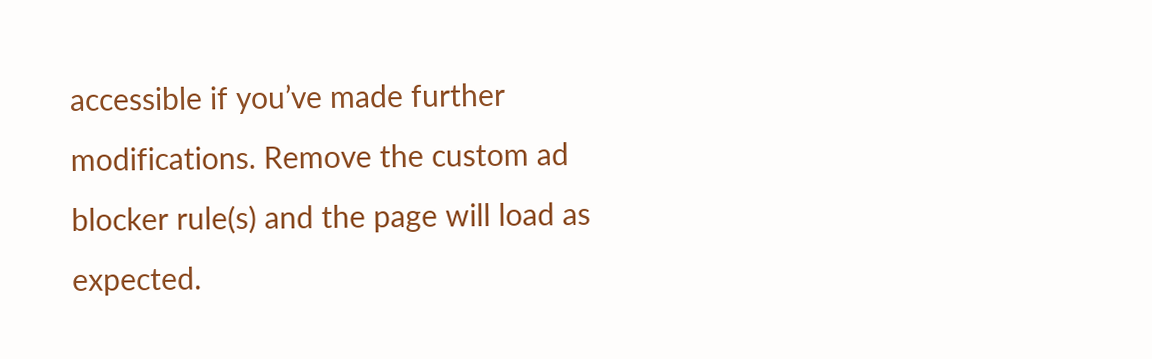accessible if you’ve made further modifications. Remove the custom ad blocker rule(s) and the page will load as expected.